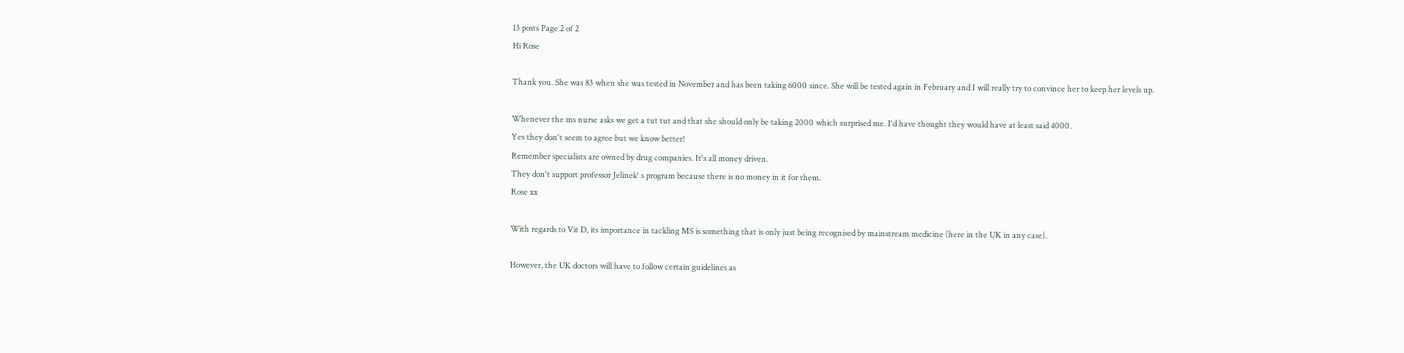13 posts Page 2 of 2
Hi Rose

Thank you. She was 83 when she was tested in November and has been taking 6000 since. She will be tested again in February and I will really try to convince her to keep her levels up.

Whenever the ms nurse asks we get a tut tut and that she should only be taking 2000 which surprised me. I'd have thought they would have at least said 4000.
Yes they don't seem to agree but we know better!
Remember specialists are owned by drug companies. It's all money driven.
They don't support professor Jelinek' s program because there is no money in it for them.
Rose xx

With regards to Vit D, its importance in tackling MS is something that is only just being recognised by mainstream medicine (here in the UK in any case).

However, the UK doctors will have to follow certain guidelines as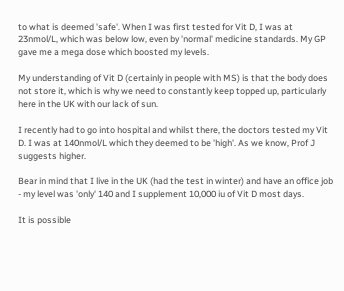to what is deemed 'safe'. When I was first tested for Vit D, I was at 23nmol/L, which was below low, even by 'normal' medicine standards. My GP gave me a mega dose which boosted my levels.

My understanding of Vit D (certainly in people with MS) is that the body does not store it, which is why we need to constantly keep topped up, particularly here in the UK with our lack of sun.

I recently had to go into hospital and whilst there, the doctors tested my Vit D. I was at 140nmol/L which they deemed to be 'high'. As we know, Prof J suggests higher.

Bear in mind that I live in the UK (had the test in winter) and have an office job - my level was 'only' 140 and I supplement 10,000 iu of Vit D most days.

It is possible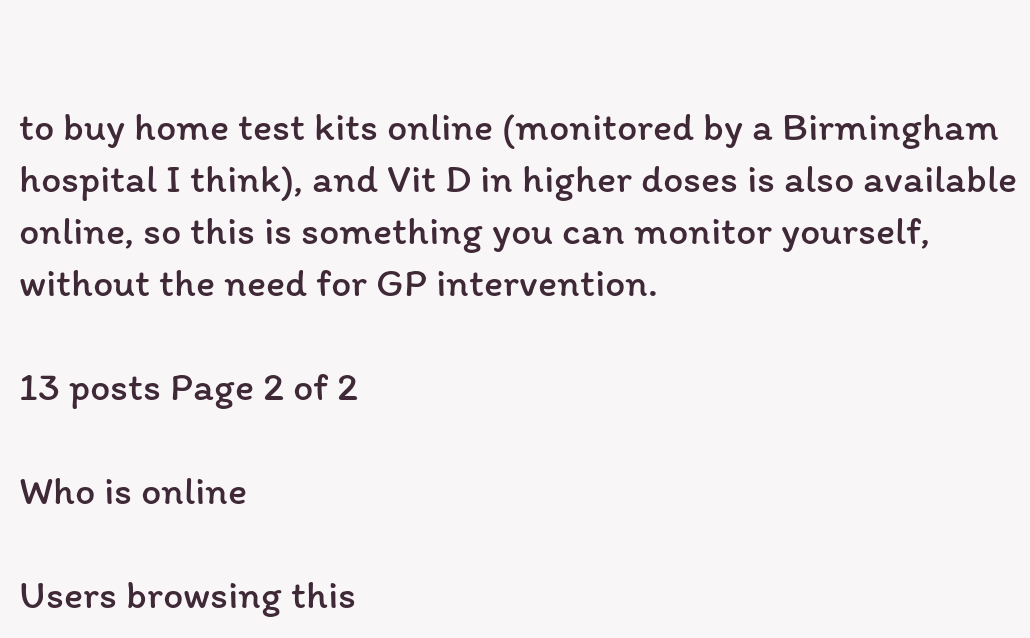to buy home test kits online (monitored by a Birmingham hospital I think), and Vit D in higher doses is also available online, so this is something you can monitor yourself, without the need for GP intervention.

13 posts Page 2 of 2

Who is online

Users browsing this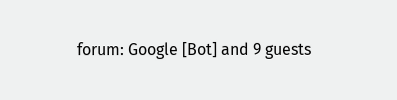forum: Google [Bot] and 9 guests